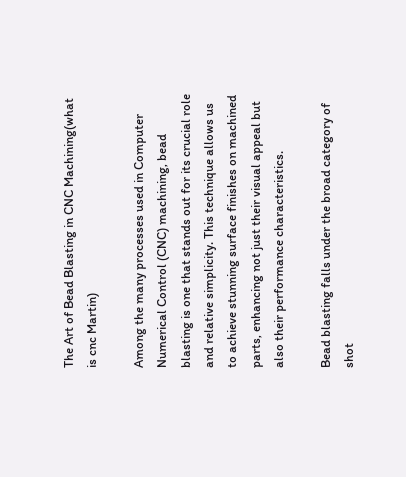The Art of Bead Blasting in CNC Machining(what is cnc Martin)

Among the many processes used in Computer Numerical Control (CNC) machining, bead blasting is one that stands out for its crucial role and relative simplicity. This technique allows us to achieve stunning surface finishes on machined parts, enhancing not just their visual appeal but also their performance characteristics.

Bead blasting falls under the broad category of shot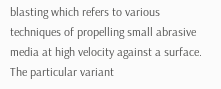blasting which refers to various techniques of propelling small abrasive media at high velocity against a surface. The particular variant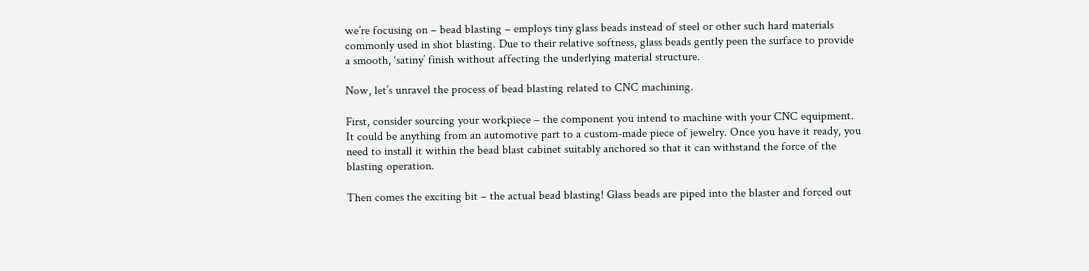we’re focusing on – bead blasting – employs tiny glass beads instead of steel or other such hard materials commonly used in shot blasting. Due to their relative softness, glass beads gently peen the surface to provide a smooth, ‘satiny’ finish without affecting the underlying material structure.

Now, let’s unravel the process of bead blasting related to CNC machining.

First, consider sourcing your workpiece – the component you intend to machine with your CNC equipment. It could be anything from an automotive part to a custom-made piece of jewelry. Once you have it ready, you need to install it within the bead blast cabinet suitably anchored so that it can withstand the force of the blasting operation.

Then comes the exciting bit – the actual bead blasting! Glass beads are piped into the blaster and forced out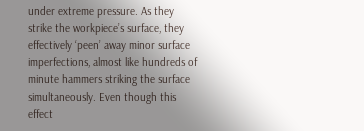under extreme pressure. As they strike the workpiece’s surface, they effectively ‘peen’ away minor surface imperfections, almost like hundreds of minute hammers striking the surface simultaneously. Even though this effect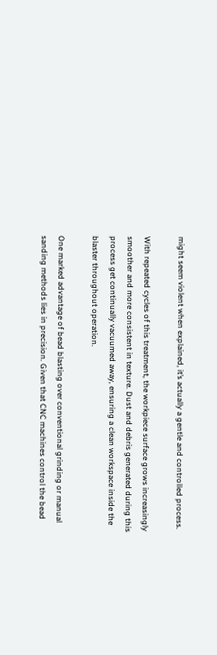might seem violent when explained, it’s actually a gentle and controlled process.

With repeated cycles of this treatment, the workpiece surface grows increasingly smoother and more consistent in texture. Dust and debris generated during this process get continually vacuumed away, ensuring a clean workspace inside the blaster throughout operation.

One marked advantage of bead blasting over conventional grinding or manual sanding methods lies in precision. Given that CNC machines control the bead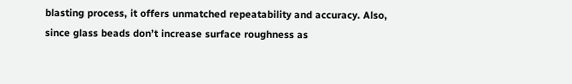blasting process, it offers unmatched repeatability and accuracy. Also, since glass beads don’t increase surface roughness as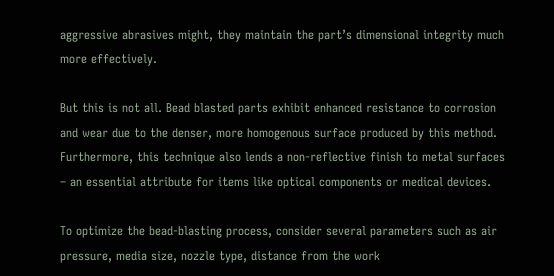aggressive abrasives might, they maintain the part’s dimensional integrity much more effectively.

But this is not all. Bead blasted parts exhibit enhanced resistance to corrosion and wear due to the denser, more homogenous surface produced by this method. Furthermore, this technique also lends a non-reflective finish to metal surfaces – an essential attribute for items like optical components or medical devices.

To optimize the bead-blasting process, consider several parameters such as air pressure, media size, nozzle type, distance from the work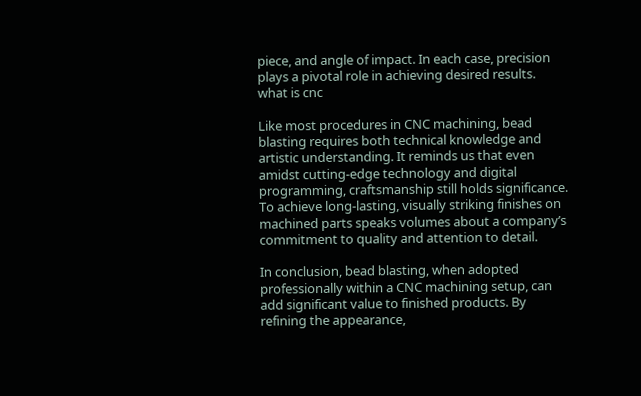piece, and angle of impact. In each case, precision plays a pivotal role in achieving desired results.
what is cnc

Like most procedures in CNC machining, bead blasting requires both technical knowledge and artistic understanding. It reminds us that even amidst cutting-edge technology and digital programming, craftsmanship still holds significance. To achieve long-lasting, visually striking finishes on machined parts speaks volumes about a company’s commitment to quality and attention to detail.

In conclusion, bead blasting, when adopted professionally within a CNC machining setup, can add significant value to finished products. By refining the appearance,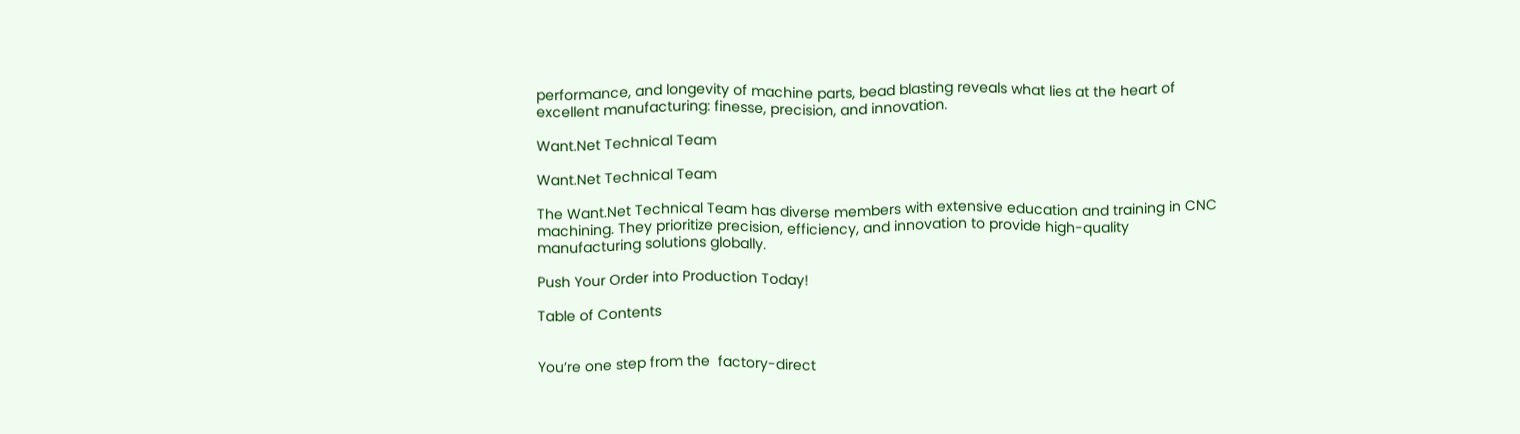performance, and longevity of machine parts, bead blasting reveals what lies at the heart of excellent manufacturing: finesse, precision, and innovation.

Want.Net Technical Team

Want.Net Technical Team

The Want.Net Technical Team has diverse members with extensive education and training in CNC machining. They prioritize precision, efficiency, and innovation to provide high-quality manufacturing solutions globally.

Push Your Order into Production Today!

Table of Contents


You’re one step from the  factory-direct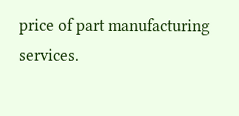price of part manufacturing services.